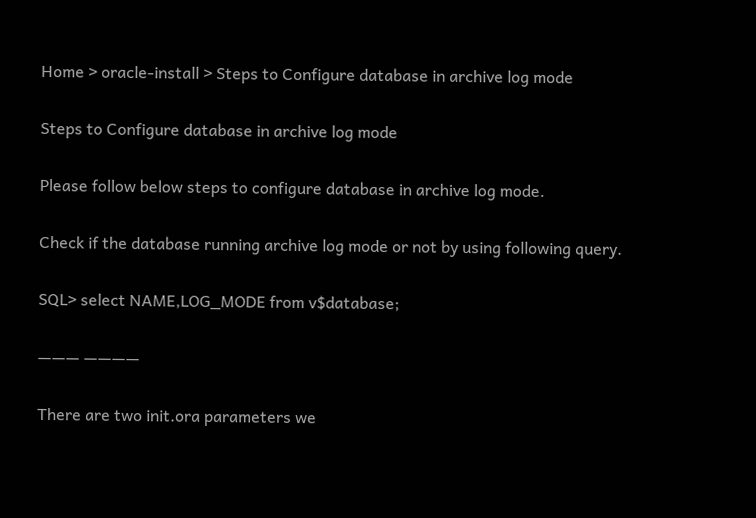Home > oracle-install > Steps to Configure database in archive log mode

Steps to Configure database in archive log mode

Please follow below steps to configure database in archive log mode.

Check if the database running archive log mode or not by using following query.

SQL> select NAME,LOG_MODE from v$database;

——— ————

There are two init.ora parameters we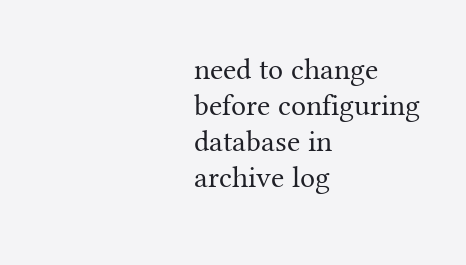need to change before configuring database in archive log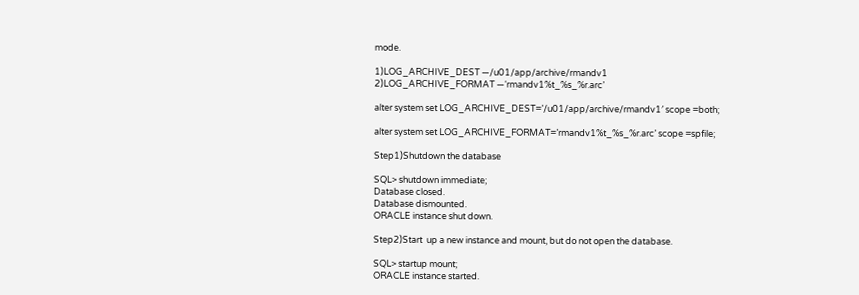mode.

1)LOG_ARCHIVE_DEST —/u01/app/archive/rmandv1
2)LOG_ARCHIVE_FORMAT —‘rmandv1%t_%s_%r.arc’

alter system set LOG_ARCHIVE_DEST=’/u01/app/archive/rmandv1′ scope =both;

alter system set LOG_ARCHIVE_FORMAT=’rmandv1%t_%s_%r.arc’ scope =spfile;

Step1)Shutdown the database

SQL> shutdown immediate;
Database closed.
Database dismounted.
ORACLE instance shut down.

Step2)Start  up a new instance and mount, but do not open the database.

SQL> startup mount;
ORACLE instance started.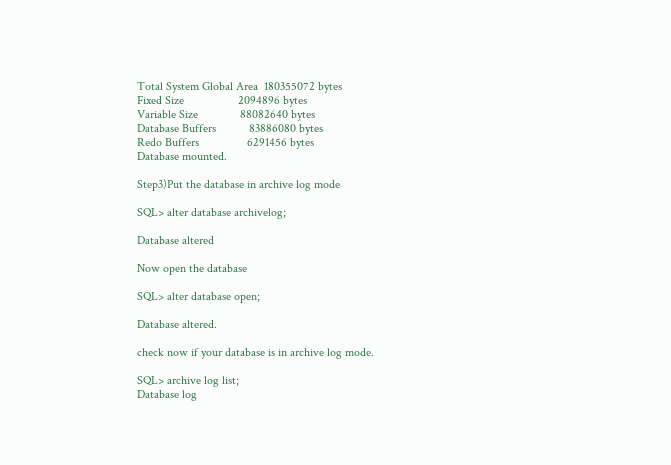Total System Global Area  180355072 bytes
Fixed Size                  2094896 bytes
Variable Size              88082640 bytes
Database Buffers           83886080 bytes
Redo Buffers                6291456 bytes
Database mounted.

Step3)Put the database in archive log mode

SQL> alter database archivelog;

Database altered

Now open the database

SQL> alter database open;

Database altered.

check now if your database is in archive log mode.

SQL> archive log list;
Database log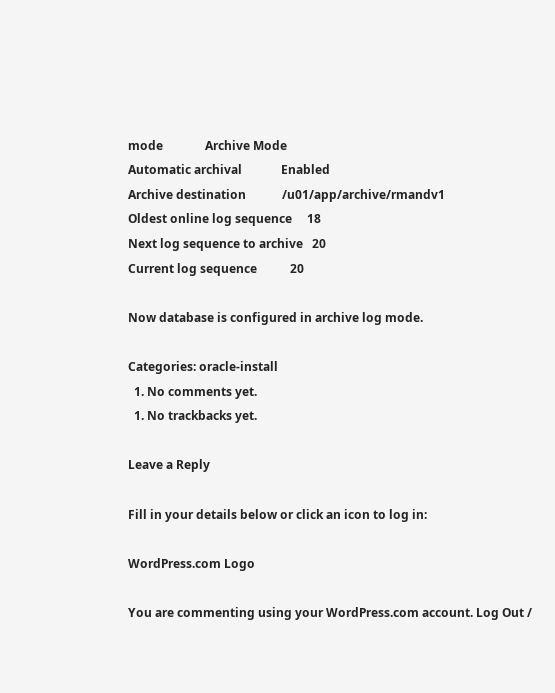mode              Archive Mode
Automatic archival             Enabled
Archive destination            /u01/app/archive/rmandv1
Oldest online log sequence     18
Next log sequence to archive   20
Current log sequence           20

Now database is configured in archive log mode.

Categories: oracle-install
  1. No comments yet.
  1. No trackbacks yet.

Leave a Reply

Fill in your details below or click an icon to log in:

WordPress.com Logo

You are commenting using your WordPress.com account. Log Out /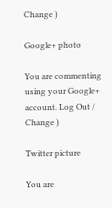Change )

Google+ photo

You are commenting using your Google+ account. Log Out /  Change )

Twitter picture

You are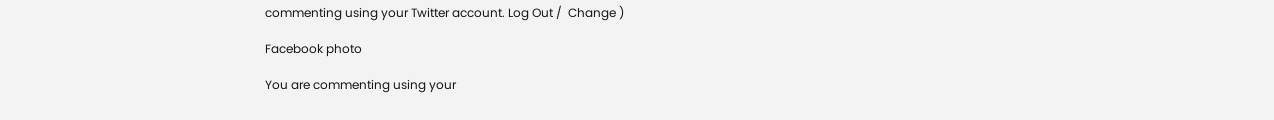commenting using your Twitter account. Log Out /  Change )

Facebook photo

You are commenting using your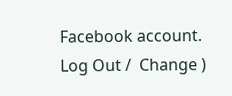Facebook account. Log Out /  Change )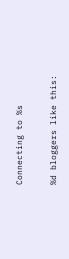Connecting to %s

%d bloggers like this: